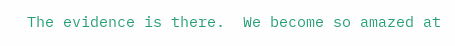The evidence is there.  We become so amazed at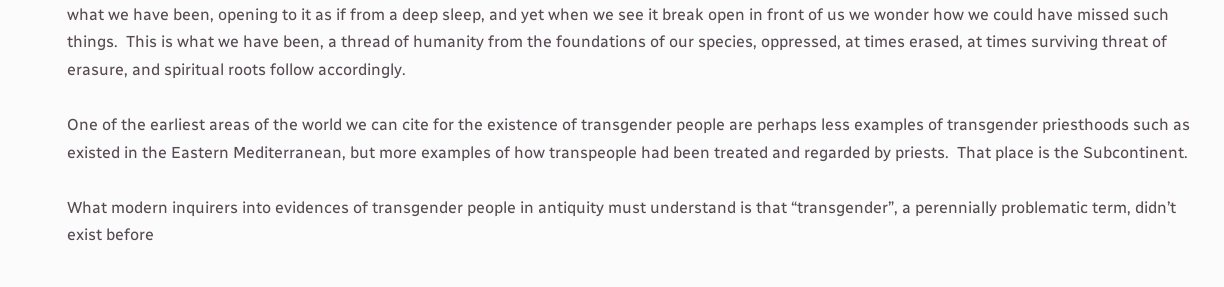what we have been, opening to it as if from a deep sleep, and yet when we see it break open in front of us we wonder how we could have missed such things.  This is what we have been, a thread of humanity from the foundations of our species, oppressed, at times erased, at times surviving threat of erasure, and spiritual roots follow accordingly.

One of the earliest areas of the world we can cite for the existence of transgender people are perhaps less examples of transgender priesthoods such as existed in the Eastern Mediterranean, but more examples of how transpeople had been treated and regarded by priests.  That place is the Subcontinent.

What modern inquirers into evidences of transgender people in antiquity must understand is that “transgender”, a perennially problematic term, didn’t exist before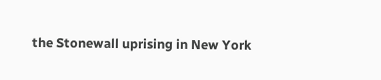the Stonewall uprising in New York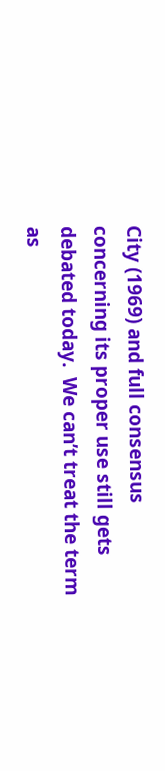City (1969) and full consensus concerning its proper use still gets debated today.  We can’t treat the term as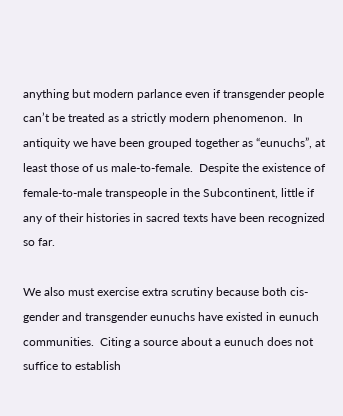anything but modern parlance even if transgender people can’t be treated as a strictly modern phenomenon.  In antiquity we have been grouped together as “eunuchs”, at least those of us male-to-female.  Despite the existence of female-to-male transpeople in the Subcontinent, little if any of their histories in sacred texts have been recognized so far.

We also must exercise extra scrutiny because both cis-gender and transgender eunuchs have existed in eunuch communities.  Citing a source about a eunuch does not suffice to establish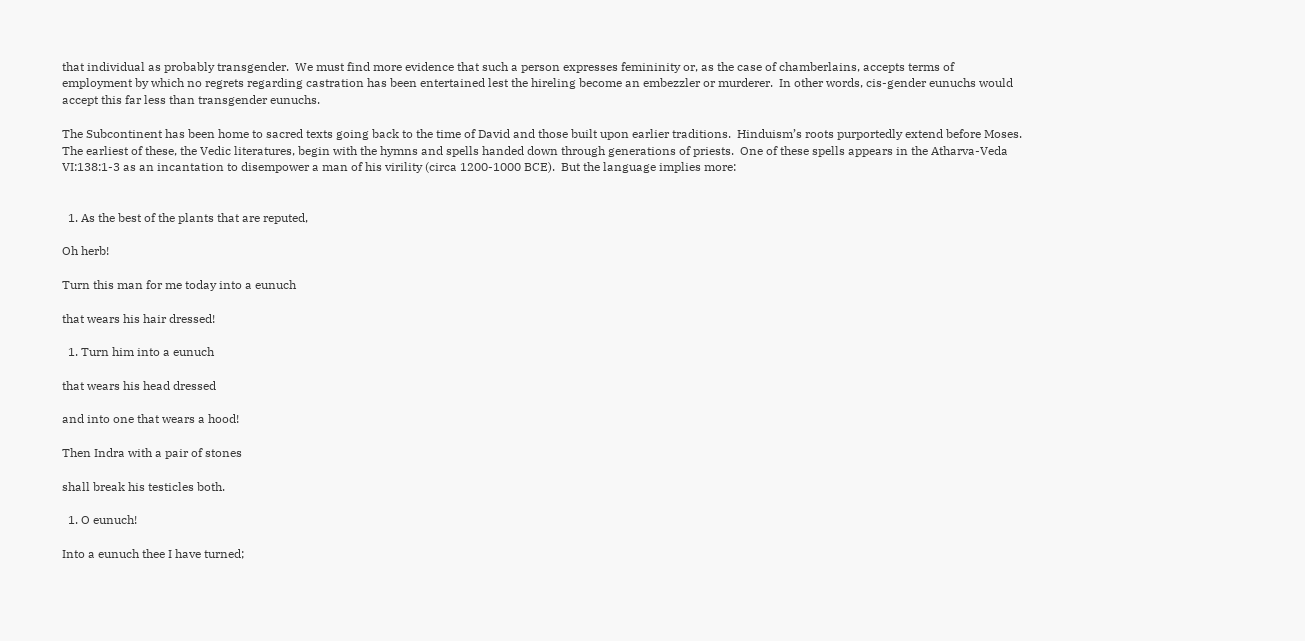that individual as probably transgender.  We must find more evidence that such a person expresses femininity or, as the case of chamberlains, accepts terms of employment by which no regrets regarding castration has been entertained lest the hireling become an embezzler or murderer.  In other words, cis-gender eunuchs would accept this far less than transgender eunuchs.

The Subcontinent has been home to sacred texts going back to the time of David and those built upon earlier traditions.  Hinduism’s roots purportedly extend before Moses.  The earliest of these, the Vedic literatures, begin with the hymns and spells handed down through generations of priests.  One of these spells appears in the Atharva-Veda VI:138:1-3 as an incantation to disempower a man of his virility (circa 1200-1000 BCE).  But the language implies more:


  1. As the best of the plants that are reputed,

Oh herb!

Turn this man for me today into a eunuch

that wears his hair dressed!

  1. Turn him into a eunuch

that wears his head dressed

and into one that wears a hood!

Then Indra with a pair of stones

shall break his testicles both.

  1. O eunuch!

Into a eunuch thee I have turned;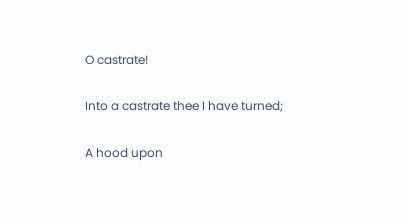O castrate!

Into a castrate thee I have turned;

A hood upon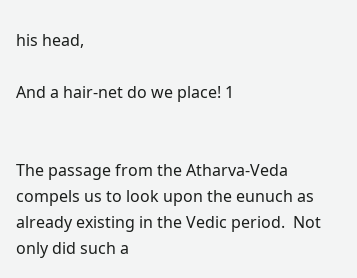his head,

And a hair-net do we place! 1


The passage from the Atharva-Veda compels us to look upon the eunuch as already existing in the Vedic period.  Not only did such a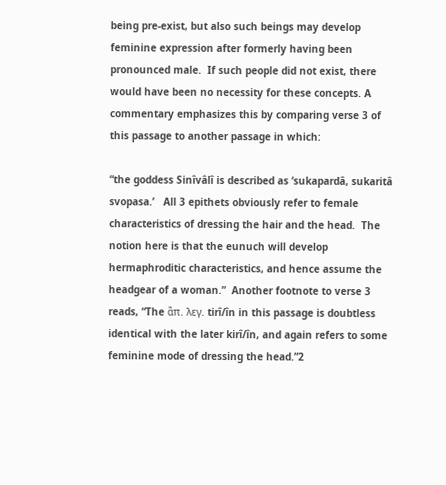being pre-exist, but also such beings may develop feminine expression after formerly having been pronounced male.  If such people did not exist, there would have been no necessity for these concepts. A commentary emphasizes this by comparing verse 3 of this passage to another passage in which:

“the goddess Sinîvâlî is described as ‘sukapardâ, sukaritâ svopasa.’   All 3 epithets obviously refer to female characteristics of dressing the hair and the head.  The notion here is that the eunuch will develop hermaphroditic characteristics, and hence assume the headgear of a woman.”  Another footnote to verse 3 reads, “The ἂπ. λεγ. tirî/în in this passage is doubtless identical with the later kirî/în, and again refers to some feminine mode of dressing the head.”2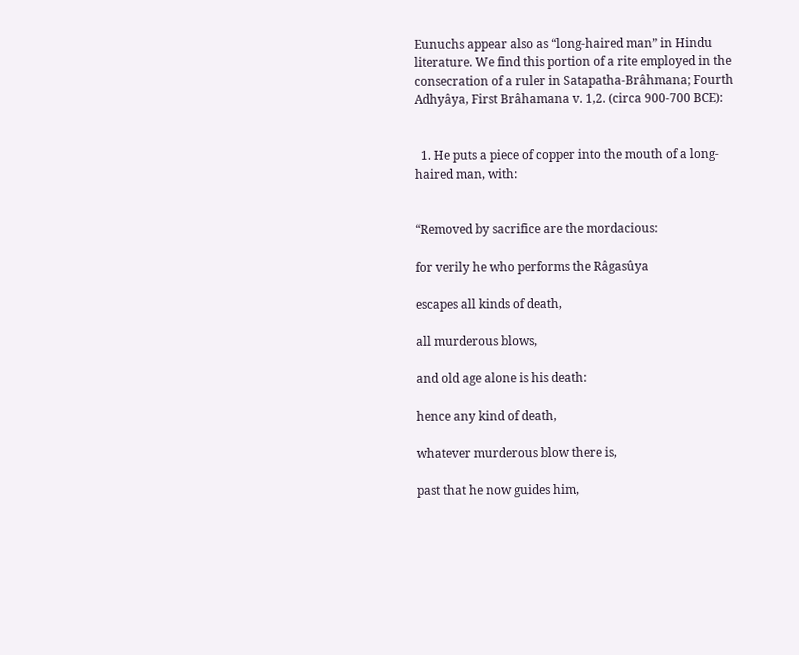Eunuchs appear also as “long-haired man” in Hindu literature. We find this portion of a rite employed in the consecration of a ruler in Satapatha-Brâhmana; Fourth Adhyâya, First Brâhamana v. 1,2. (circa 900-700 BCE):


  1. He puts a piece of copper into the mouth of a long-haired man, with:


“Removed by sacrifice are the mordacious:

for verily he who performs the Râgasûya

escapes all kinds of death,

all murderous blows,

and old age alone is his death:

hence any kind of death,

whatever murderous blow there is,

past that he now guides him,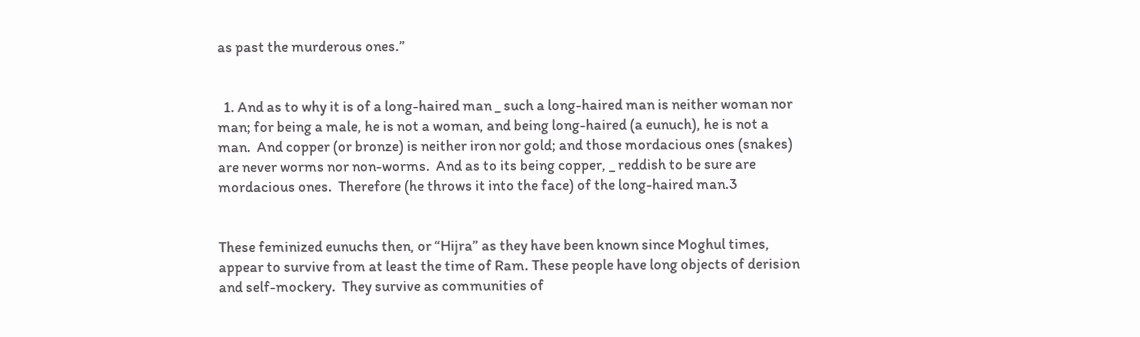as past the murderous ones.”


  1. And as to why it is of a long-haired man _ such a long-haired man is neither woman nor man; for being a male, he is not a woman, and being long-haired (a eunuch), he is not a man.  And copper (or bronze) is neither iron nor gold; and those mordacious ones (snakes) are never worms nor non-worms.  And as to its being copper, _ reddish to be sure are mordacious ones.  Therefore (he throws it into the face) of the long-haired man.3


These feminized eunuchs then, or “Hijra” as they have been known since Moghul times, appear to survive from at least the time of Ram. These people have long objects of derision and self-mockery.  They survive as communities of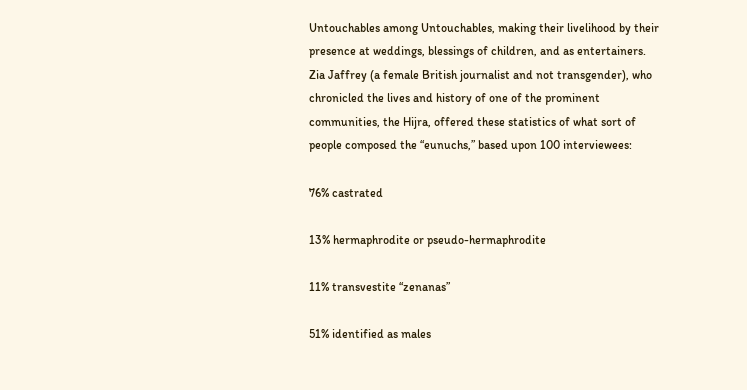Untouchables among Untouchables, making their livelihood by their presence at weddings, blessings of children, and as entertainers.  Zia Jaffrey (a female British journalist and not transgender), who chronicled the lives and history of one of the prominent communities, the Hijra, offered these statistics of what sort of people composed the “eunuchs,” based upon 100 interviewees:

76% castrated

13% hermaphrodite or pseudo-hermaphrodite

11% transvestite “zenanas”

51% identified as males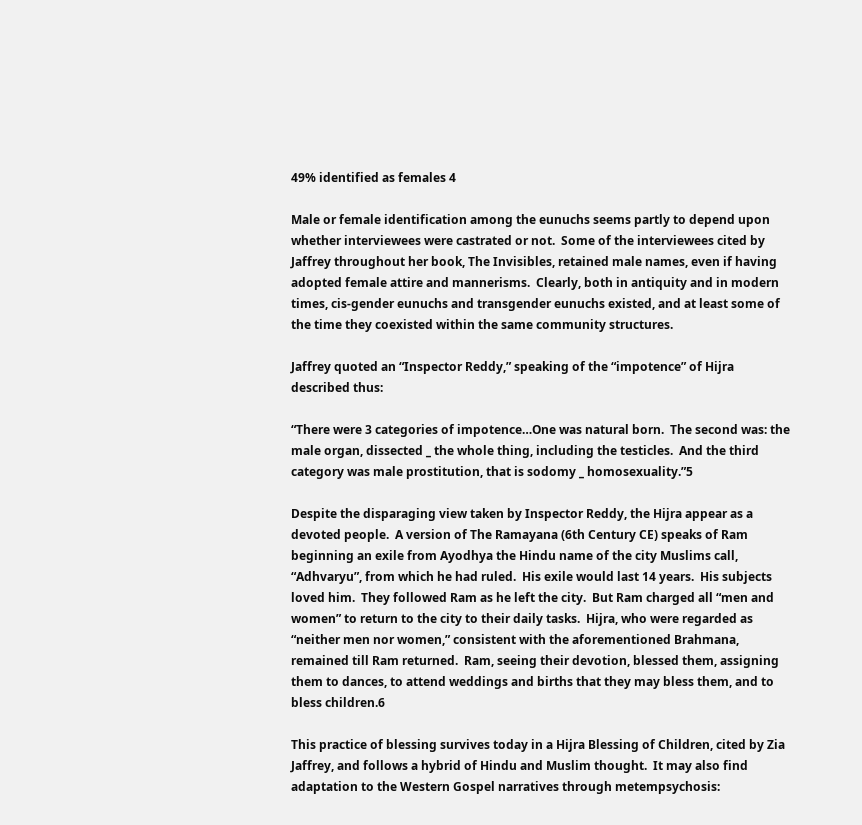49% identified as females 4

Male or female identification among the eunuchs seems partly to depend upon whether interviewees were castrated or not.  Some of the interviewees cited by Jaffrey throughout her book, The Invisibles, retained male names, even if having adopted female attire and mannerisms.  Clearly, both in antiquity and in modern times, cis-gender eunuchs and transgender eunuchs existed, and at least some of the time they coexisted within the same community structures.

Jaffrey quoted an “Inspector Reddy,” speaking of the “impotence” of Hijra described thus:

“There were 3 categories of impotence…One was natural born.  The second was: the male organ, dissected _ the whole thing, including the testicles.  And the third category was male prostitution, that is sodomy _ homosexuality.”5

Despite the disparaging view taken by Inspector Reddy, the Hijra appear as a devoted people.  A version of The Ramayana (6th Century CE) speaks of Ram beginning an exile from Ayodhya the Hindu name of the city Muslims call, “Adhvaryu”, from which he had ruled.  His exile would last 14 years.  His subjects loved him.  They followed Ram as he left the city.  But Ram charged all “men and women” to return to the city to their daily tasks.  Hijra, who were regarded as “neither men nor women,” consistent with the aforementioned Brahmana, remained till Ram returned.  Ram, seeing their devotion, blessed them, assigning them to dances, to attend weddings and births that they may bless them, and to bless children.6

This practice of blessing survives today in a Hijra Blessing of Children, cited by Zia Jaffrey, and follows a hybrid of Hindu and Muslim thought.  It may also find adaptation to the Western Gospel narratives through metempsychosis: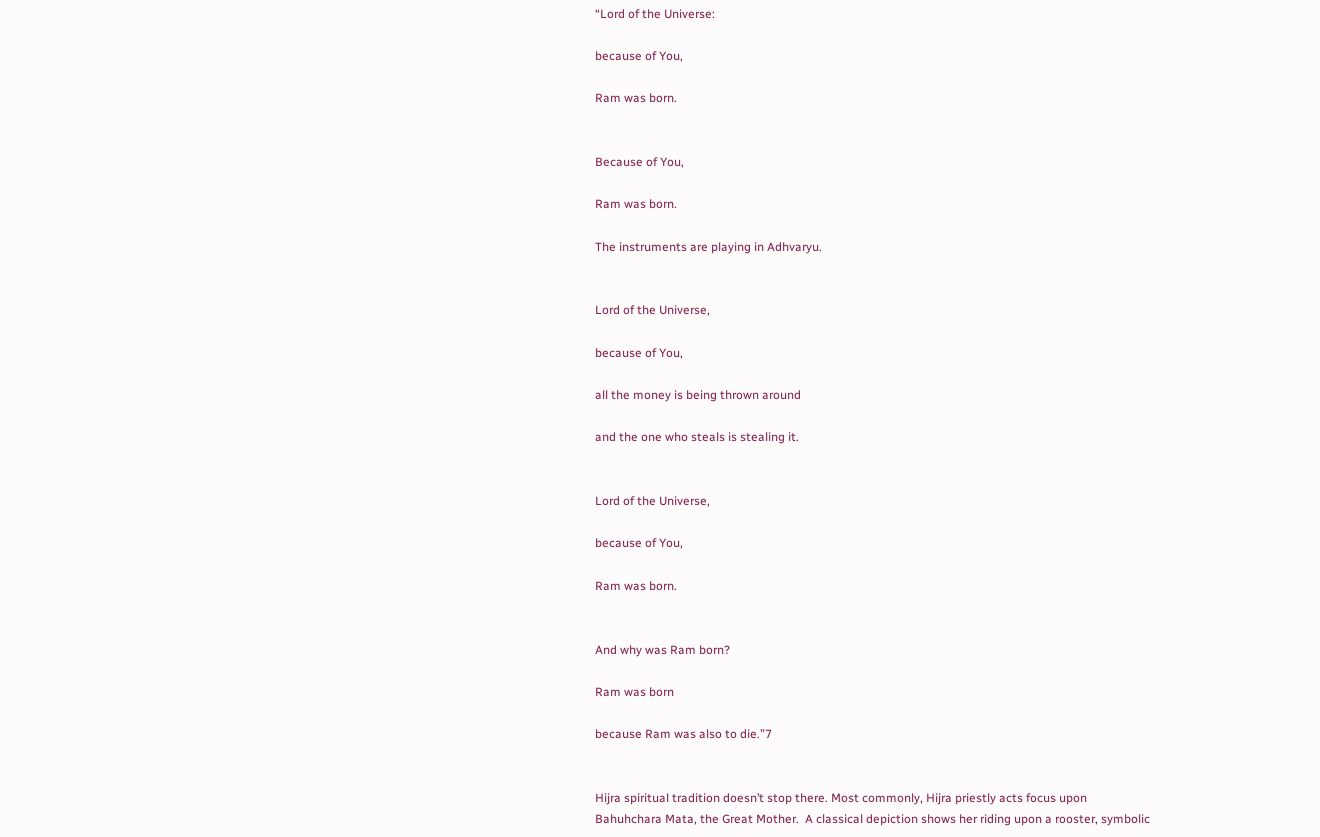“Lord of the Universe:

because of You,

Ram was born.


Because of You,

Ram was born.

The instruments are playing in Adhvaryu.


Lord of the Universe,

because of You,

all the money is being thrown around

and the one who steals is stealing it.


Lord of the Universe,

because of You,

Ram was born.


And why was Ram born?

Ram was born

because Ram was also to die.”7


Hijra spiritual tradition doesn’t stop there. Most commonly, Hijra priestly acts focus upon Bahuhchara Mata, the Great Mother.  A classical depiction shows her riding upon a rooster, symbolic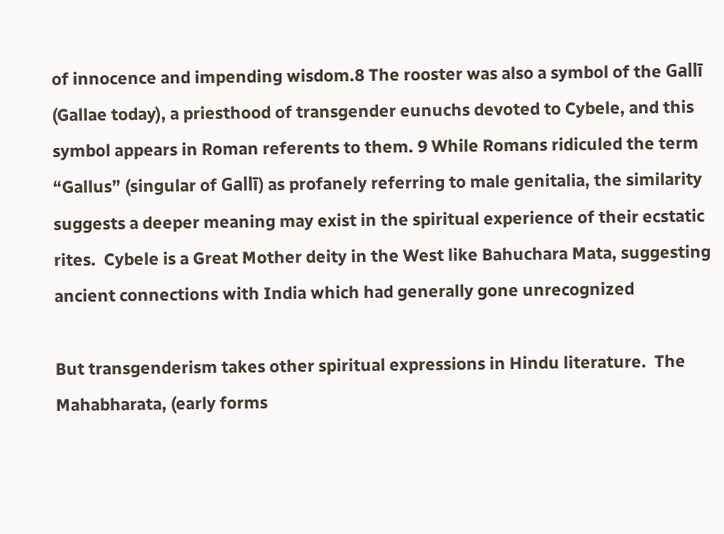of innocence and impending wisdom.8 The rooster was also a symbol of the Gallī  (Gallae today), a priesthood of transgender eunuchs devoted to Cybele, and this symbol appears in Roman referents to them. 9 While Romans ridiculed the term “Gallus” (singular of Gallī) as profanely referring to male genitalia, the similarity suggests a deeper meaning may exist in the spiritual experience of their ecstatic rites.  Cybele is a Great Mother deity in the West like Bahuchara Mata, suggesting ancient connections with India which had generally gone unrecognized

But transgenderism takes other spiritual expressions in Hindu literature.  The Mahabharata, (early forms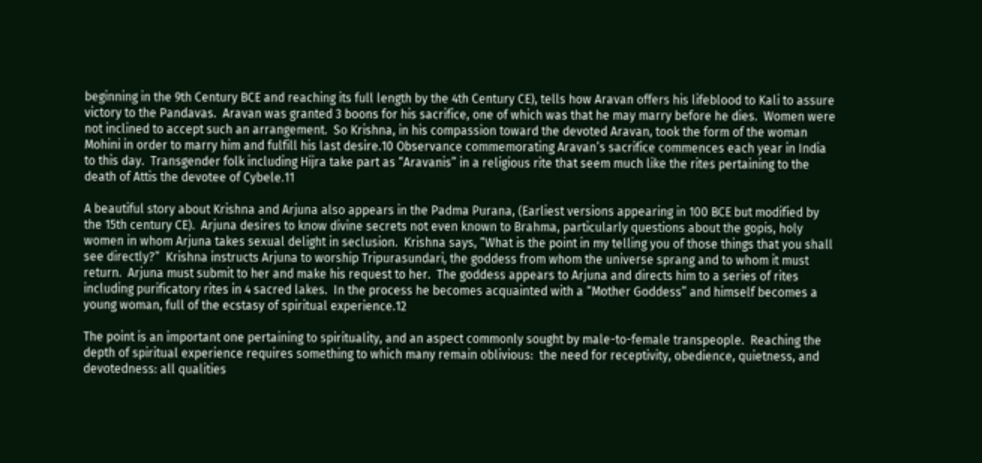beginning in the 9th Century BCE and reaching its full length by the 4th Century CE), tells how Aravan offers his lifeblood to Kali to assure victory to the Pandavas.  Aravan was granted 3 boons for his sacrifice, one of which was that he may marry before he dies.  Women were not inclined to accept such an arrangement.  So Krishna, in his compassion toward the devoted Aravan, took the form of the woman Mohini in order to marry him and fulfill his last desire.10 Observance commemorating Aravan’s sacrifice commences each year in India to this day.  Transgender folk including Hijra take part as “Aravanis” in a religious rite that seem much like the rites pertaining to the death of Attis the devotee of Cybele.11

A beautiful story about Krishna and Arjuna also appears in the Padma Purana, (Earliest versions appearing in 100 BCE but modified by the 15th century CE).  Arjuna desires to know divine secrets not even known to Brahma, particularly questions about the gopis, holy women in whom Arjuna takes sexual delight in seclusion.  Krishna says, “What is the point in my telling you of those things that you shall see directly?”  Krishna instructs Arjuna to worship Tripurasundari, the goddess from whom the universe sprang and to whom it must return.  Arjuna must submit to her and make his request to her.  The goddess appears to Arjuna and directs him to a series of rites including purificatory rites in 4 sacred lakes.  In the process he becomes acquainted with a “Mother Goddess” and himself becomes a young woman, full of the ecstasy of spiritual experience.12

The point is an important one pertaining to spirituality, and an aspect commonly sought by male-to-female transpeople.  Reaching the depth of spiritual experience requires something to which many remain oblivious:  the need for receptivity, obedience, quietness, and devotedness: all qualities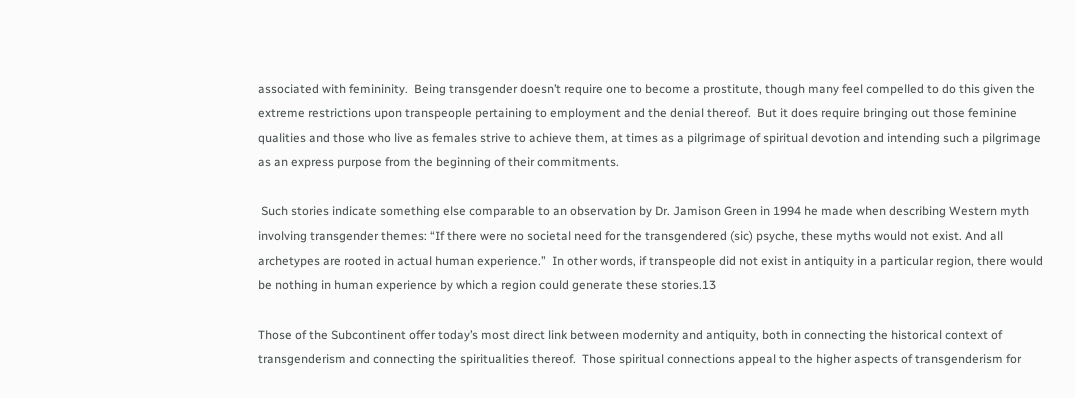associated with femininity.  Being transgender doesn’t require one to become a prostitute, though many feel compelled to do this given the extreme restrictions upon transpeople pertaining to employment and the denial thereof.  But it does require bringing out those feminine qualities and those who live as females strive to achieve them, at times as a pilgrimage of spiritual devotion and intending such a pilgrimage as an express purpose from the beginning of their commitments.

 Such stories indicate something else comparable to an observation by Dr. Jamison Green in 1994 he made when describing Western myth involving transgender themes: “If there were no societal need for the transgendered (sic) psyche, these myths would not exist. And all archetypes are rooted in actual human experience.”  In other words, if transpeople did not exist in antiquity in a particular region, there would be nothing in human experience by which a region could generate these stories.13

Those of the Subcontinent offer today’s most direct link between modernity and antiquity, both in connecting the historical context of transgenderism and connecting the spiritualities thereof.  Those spiritual connections appeal to the higher aspects of transgenderism for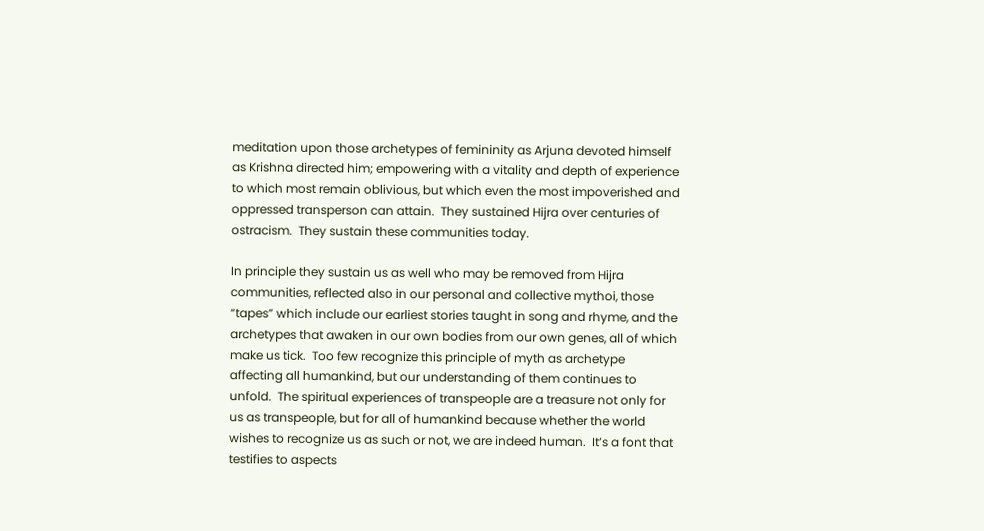meditation upon those archetypes of femininity as Arjuna devoted himself as Krishna directed him; empowering with a vitality and depth of experience to which most remain oblivious, but which even the most impoverished and oppressed transperson can attain.  They sustained Hijra over centuries of ostracism.  They sustain these communities today.

In principle they sustain us as well who may be removed from Hijra communities, reflected also in our personal and collective mythoi, those “tapes” which include our earliest stories taught in song and rhyme, and the archetypes that awaken in our own bodies from our own genes, all of which make us tick.  Too few recognize this principle of myth as archetype affecting all humankind, but our understanding of them continues to unfold.  The spiritual experiences of transpeople are a treasure not only for us as transpeople, but for all of humankind because whether the world wishes to recognize us as such or not, we are indeed human.  It’s a font that testifies to aspects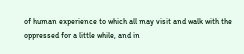of human experience to which all may visit and walk with the oppressed for a little while, and in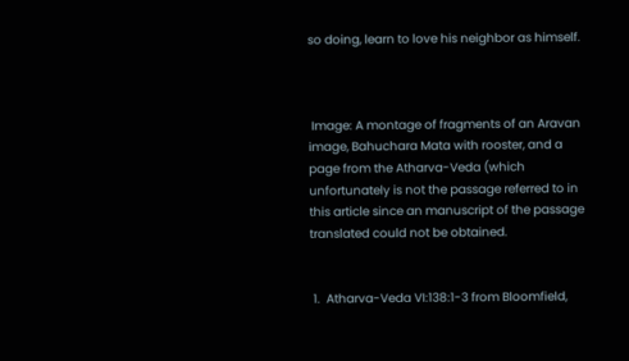so doing, learn to love his neighbor as himself.



 Image: A montage of fragments of an Aravan image, Bahuchara Mata with rooster, and a page from the Atharva-Veda (which unfortunately is not the passage referred to in this article since an manuscript of the passage translated could not be obtained.


 1.  Atharva-Veda VI:138:1-3 from Bloomfield,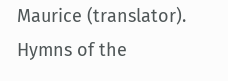Maurice (translator). Hymns of the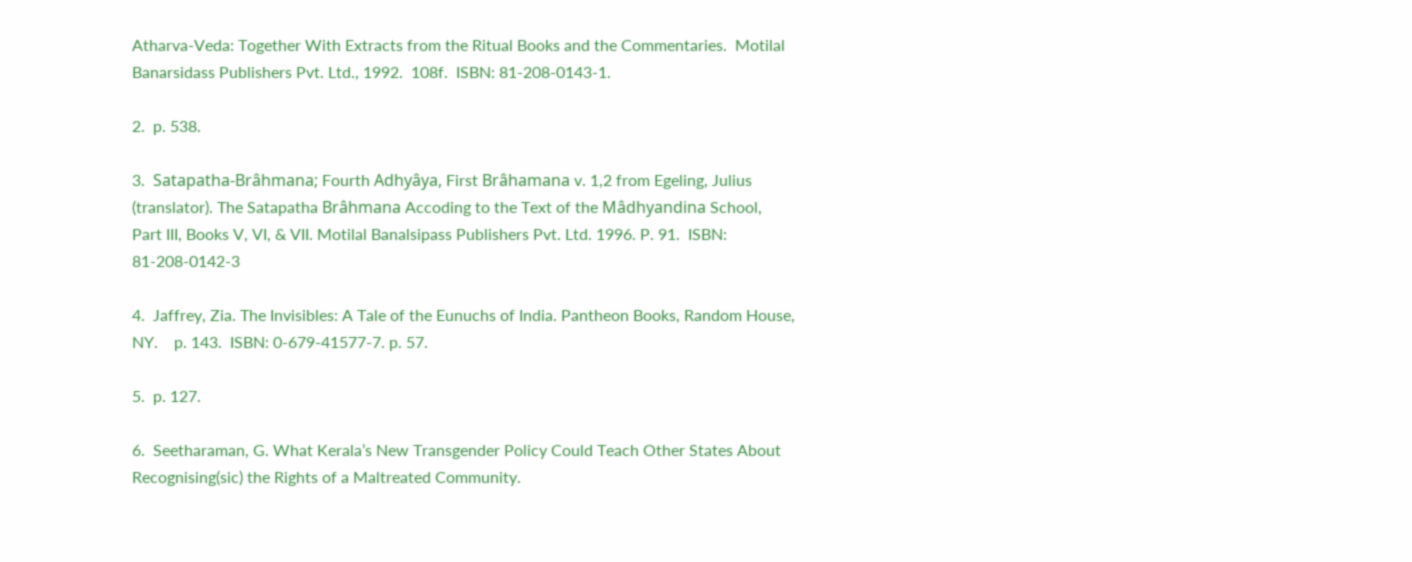Atharva-Veda: Together With Extracts from the Ritual Books and the Commentaries.  Motilal Banarsidass Publishers Pvt. Ltd., 1992.  108f.  ISBN: 81-208-0143-1.

2.  p. 538.

3.  Satapatha-Brâhmana; Fourth Adhyâya, First Brâhamana v. 1,2 from Egeling, Julius (translator). The Satapatha Brâhmana Accoding to the Text of the Mâdhyandina School, Part III, Books V, VI, & VII. Motilal Banalsipass Publishers Pvt. Ltd. 1996. P. 91.  ISBN: 81-208-0142-3

4.  Jaffrey, Zia. The Invisibles: A Tale of the Eunuchs of India. Pantheon Books, Random House, NY.    p. 143.  ISBN: 0-679-41577-7. p. 57.

5.  p. 127.

6.  Seetharaman, G. What Kerala’s New Transgender Policy Could Teach Other States About Recognising(sic) the Rights of a Maltreated Community.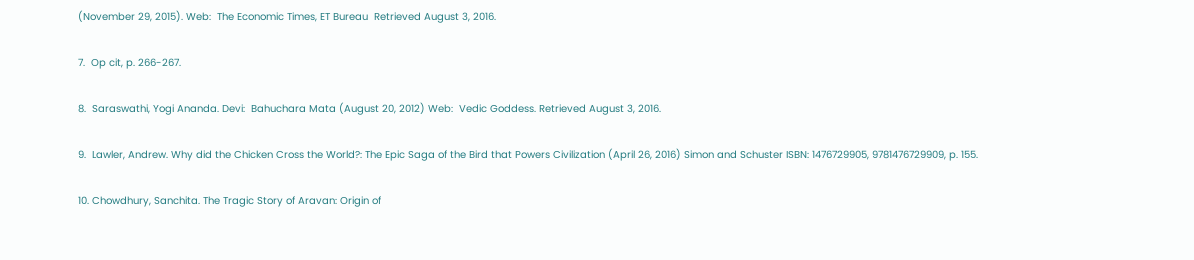(November 29, 2015). Web:  The Economic Times, ET Bureau  Retrieved August 3, 2016.

7.  Op cit, p. 266-267.

8.  Saraswathi, Yogi Ananda. Devi:  Bahuchara Mata (August 20, 2012) Web:  Vedic Goddess. Retrieved August 3, 2016.

9.  Lawler, Andrew. Why did the Chicken Cross the World?: The Epic Saga of the Bird that Powers Civilization (April 26, 2016) Simon and Schuster ISBN: 1476729905, 9781476729909, p. 155.

10. Chowdhury, Sanchita. The Tragic Story of Aravan: Origin of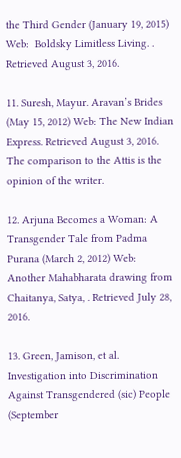the Third Gender (January 19, 2015) Web:  Boldsky Limitless Living. . Retrieved August 3, 2016.

11. Suresh, Mayur. Aravan’s Brides (May 15, 2012) Web: The New Indian Express. Retrieved August 3, 2016.  The comparison to the Attis is the opinion of the writer.

12. Arjuna Becomes a Woman: A Transgender Tale from Padma Purana (March 2, 2012) Web:  Another Mahabharata drawing from Chaitanya, Satya, . Retrieved July 28, 2016.

13. Green, Jamison, et al. Investigation into Discrimination Against Transgendered (sic) People (September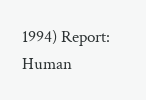1994) Report:  Human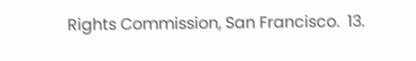Rights Commission, San Francisco.  13.